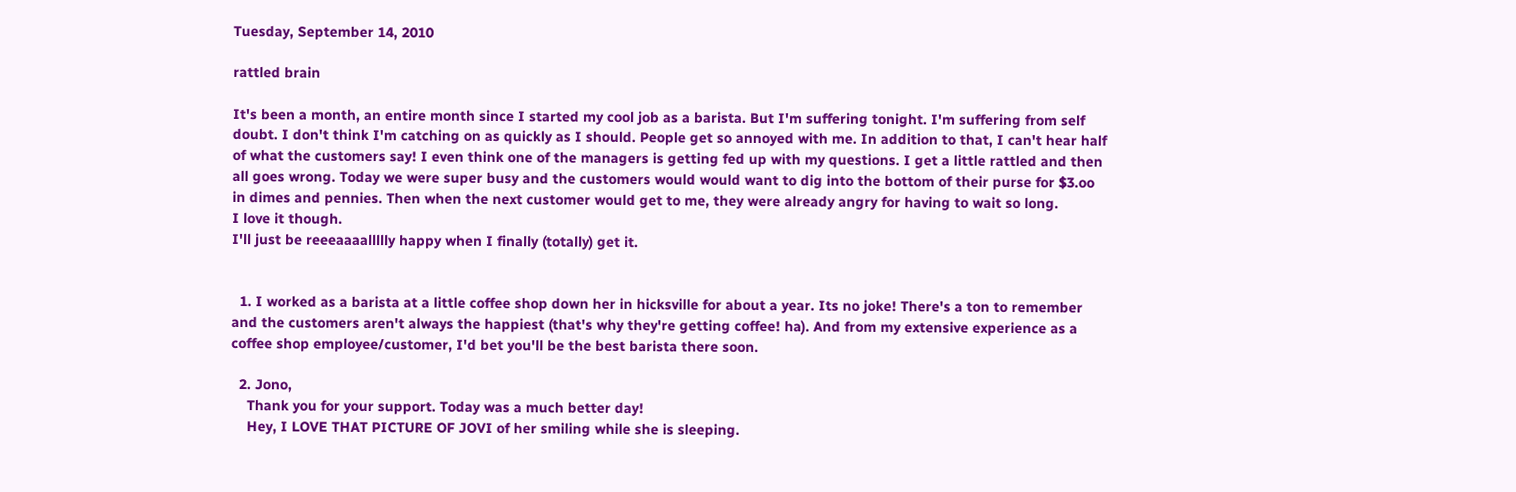Tuesday, September 14, 2010

rattled brain

It's been a month, an entire month since I started my cool job as a barista. But I'm suffering tonight. I'm suffering from self doubt. I don't think I'm catching on as quickly as I should. People get so annoyed with me. In addition to that, I can't hear half of what the customers say! I even think one of the managers is getting fed up with my questions. I get a little rattled and then all goes wrong. Today we were super busy and the customers would would want to dig into the bottom of their purse for $3.oo in dimes and pennies. Then when the next customer would get to me, they were already angry for having to wait so long.
I love it though.
I'll just be reeeaaaallllly happy when I finally (totally) get it.


  1. I worked as a barista at a little coffee shop down her in hicksville for about a year. Its no joke! There's a ton to remember and the customers aren't always the happiest (that's why they're getting coffee! ha). And from my extensive experience as a coffee shop employee/customer, I'd bet you'll be the best barista there soon.

  2. Jono,
    Thank you for your support. Today was a much better day!
    Hey, I LOVE THAT PICTURE OF JOVI of her smiling while she is sleeping.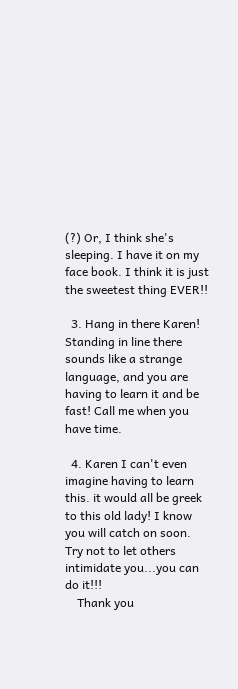(?) Or, I think she's sleeping. I have it on my face book. I think it is just the sweetest thing EVER!!

  3. Hang in there Karen! Standing in line there sounds like a strange language, and you are having to learn it and be fast! Call me when you have time.

  4. Karen I can't even imagine having to learn this. it would all be greek to this old lady! I know you will catch on soon. Try not to let others intimidate you...you can do it!!!
    Thank you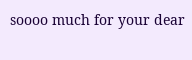soooo much for your dear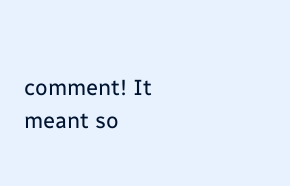comment! It meant so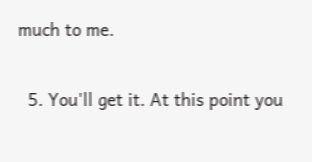much to me.

  5. You'll get it. At this point you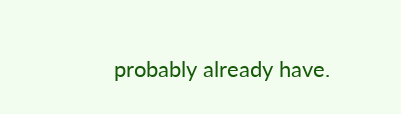probably already have.